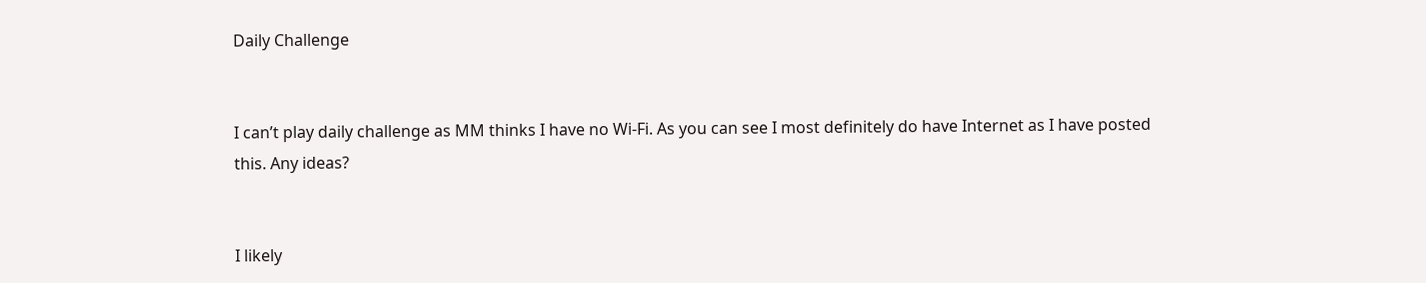Daily Challenge


I can’t play daily challenge as MM thinks I have no Wi-Fi. As you can see I most definitely do have Internet as I have posted this. Any ideas?


I likely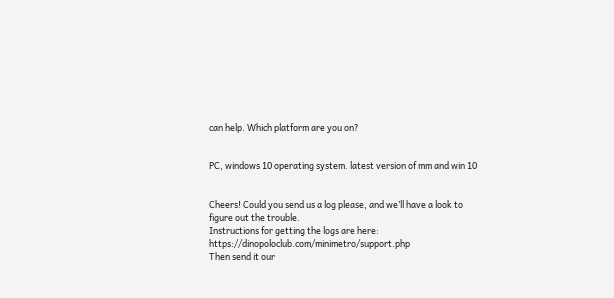can help. Which platform are you on?


PC, windows 10 operating system. latest version of mm and win 10


Cheers! Could you send us a log please, and we’ll have a look to figure out the trouble.
Instructions for getting the logs are here: https://dinopoloclub.com/minimetro/support.php
Then send it our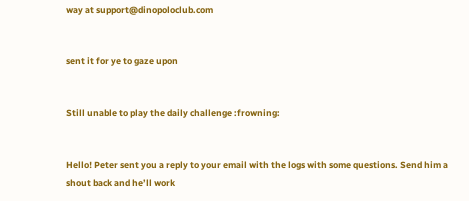way at support@dinopoloclub.com


sent it for ye to gaze upon


Still unable to play the daily challenge :frowning:


Hello! Peter sent you a reply to your email with the logs with some questions. Send him a shout back and he’ll work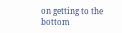on getting to the bottom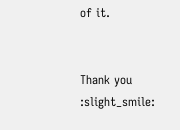of it.


Thank you :slight_smile: